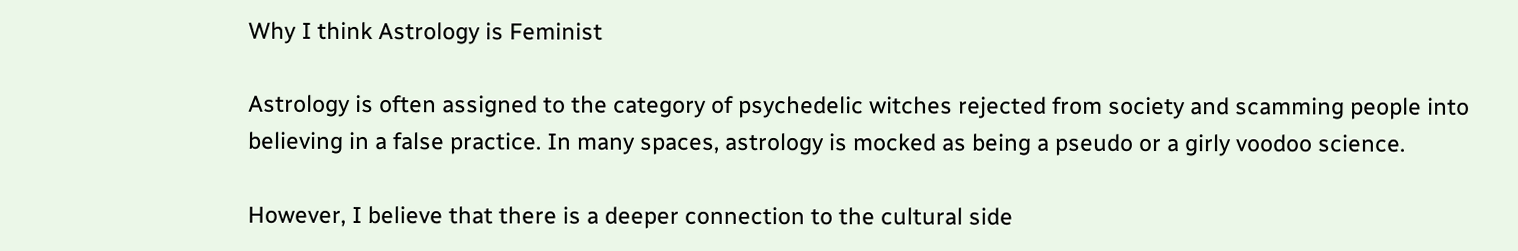Why I think Astrology is Feminist

Astrology is often assigned to the category of psychedelic witches rejected from society and scamming people into believing in a false practice. In many spaces, astrology is mocked as being a pseudo or a girly voodoo science.

However, I believe that there is a deeper connection to the cultural side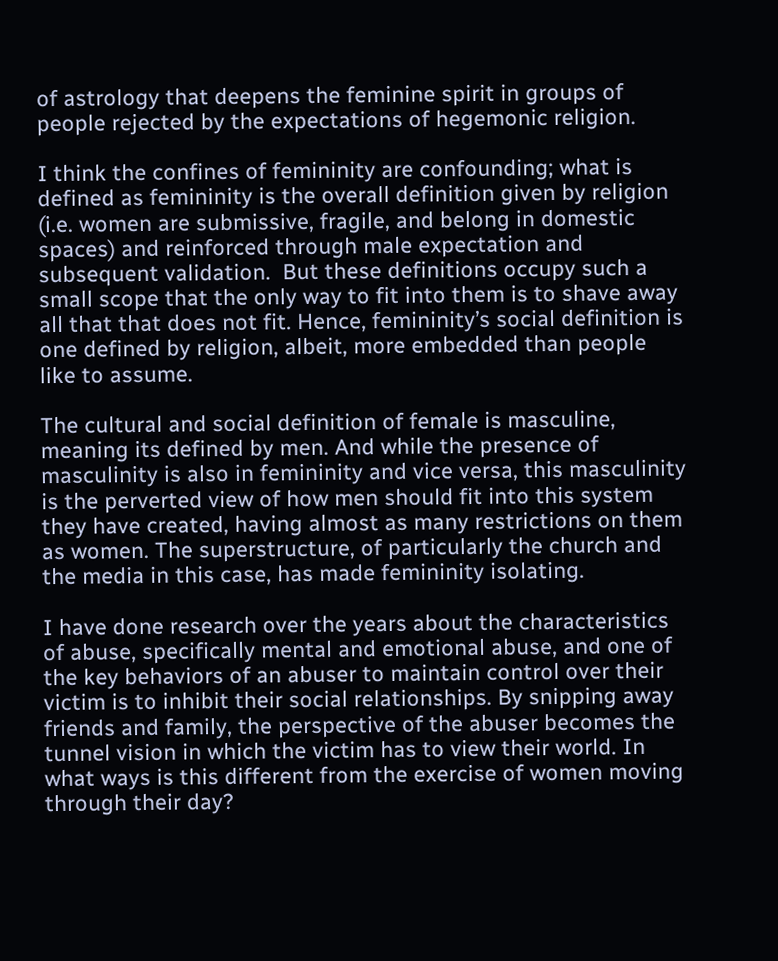of astrology that deepens the feminine spirit in groups of people rejected by the expectations of hegemonic religion.

I think the confines of femininity are confounding; what is defined as femininity is the overall definition given by religion (i.e. women are submissive, fragile, and belong in domestic spaces) and reinforced through male expectation and subsequent validation.  But these definitions occupy such a small scope that the only way to fit into them is to shave away all that that does not fit. Hence, femininity’s social definition is one defined by religion, albeit, more embedded than people like to assume.

The cultural and social definition of female is masculine, meaning its defined by men. And while the presence of masculinity is also in femininity and vice versa, this masculinity is the perverted view of how men should fit into this system they have created, having almost as many restrictions on them as women. The superstructure, of particularly the church and the media in this case, has made femininity isolating.

I have done research over the years about the characteristics of abuse, specifically mental and emotional abuse, and one of the key behaviors of an abuser to maintain control over their victim is to inhibit their social relationships. By snipping away friends and family, the perspective of the abuser becomes the tunnel vision in which the victim has to view their world. In what ways is this different from the exercise of women moving through their day?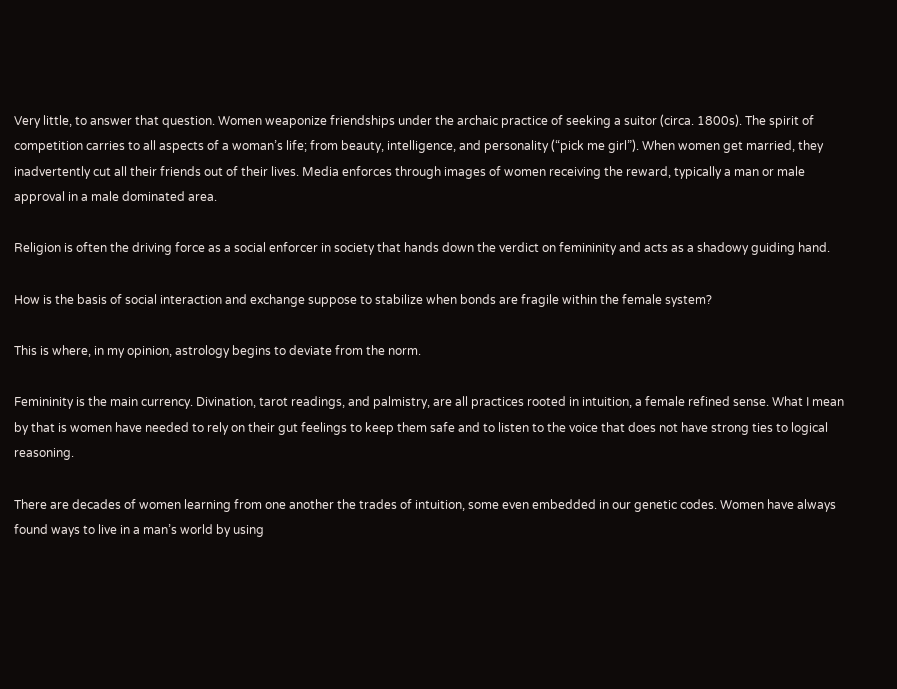Very little, to answer that question. Women weaponize friendships under the archaic practice of seeking a suitor (circa. 1800s). The spirit of competition carries to all aspects of a woman’s life; from beauty, intelligence, and personality (“pick me girl”). When women get married, they inadvertently cut all their friends out of their lives. Media enforces through images of women receiving the reward, typically a man or male approval in a male dominated area.

Religion is often the driving force as a social enforcer in society that hands down the verdict on femininity and acts as a shadowy guiding hand.

How is the basis of social interaction and exchange suppose to stabilize when bonds are fragile within the female system?

This is where, in my opinion, astrology begins to deviate from the norm.

Femininity is the main currency. Divination, tarot readings, and palmistry, are all practices rooted in intuition, a female refined sense. What I mean by that is women have needed to rely on their gut feelings to keep them safe and to listen to the voice that does not have strong ties to logical reasoning.

There are decades of women learning from one another the trades of intuition, some even embedded in our genetic codes. Women have always found ways to live in a man’s world by using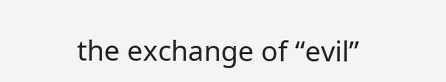the exchange of “evil”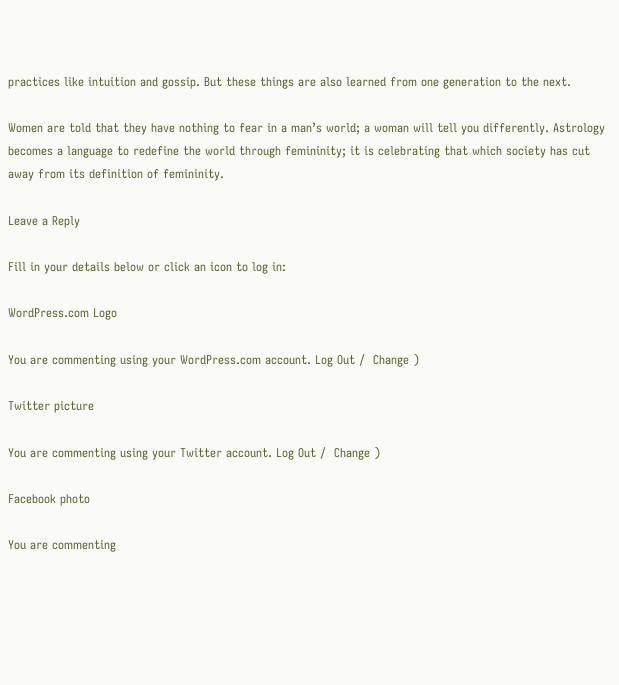practices like intuition and gossip. But these things are also learned from one generation to the next.

Women are told that they have nothing to fear in a man’s world; a woman will tell you differently. Astrology becomes a language to redefine the world through femininity; it is celebrating that which society has cut away from its definition of femininity.

Leave a Reply

Fill in your details below or click an icon to log in:

WordPress.com Logo

You are commenting using your WordPress.com account. Log Out /  Change )

Twitter picture

You are commenting using your Twitter account. Log Out /  Change )

Facebook photo

You are commenting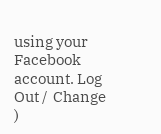using your Facebook account. Log Out /  Change )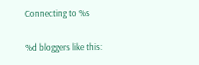Connecting to %s

%d bloggers like this: